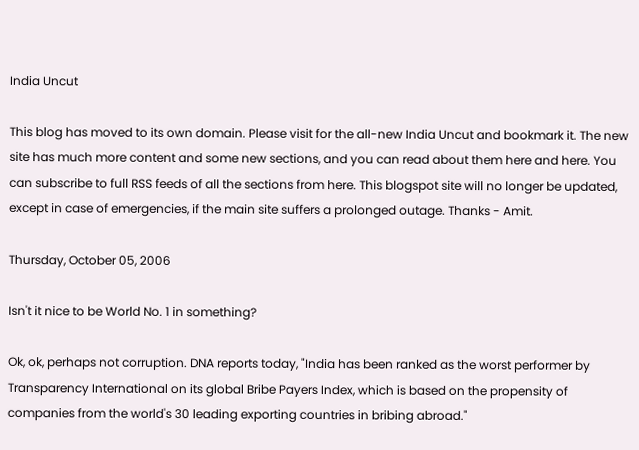India Uncut

This blog has moved to its own domain. Please visit for the all-new India Uncut and bookmark it. The new site has much more content and some new sections, and you can read about them here and here. You can subscribe to full RSS feeds of all the sections from here. This blogspot site will no longer be updated, except in case of emergencies, if the main site suffers a prolonged outage. Thanks - Amit.

Thursday, October 05, 2006

Isn't it nice to be World No. 1 in something?

Ok, ok, perhaps not corruption. DNA reports today, "India has been ranked as the worst performer by Transparency International on its global Bribe Payers Index, which is based on the propensity of companies from the world's 30 leading exporting countries in bribing abroad."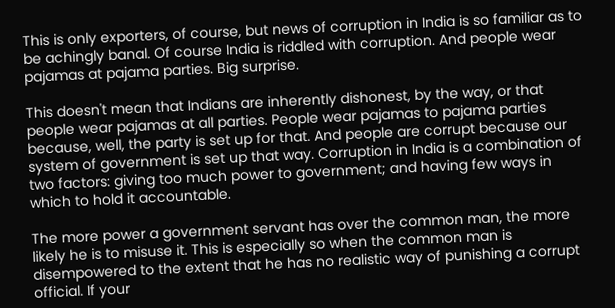This is only exporters, of course, but news of corruption in India is so familiar as to be achingly banal. Of course India is riddled with corruption. And people wear pajamas at pajama parties. Big surprise.

This doesn't mean that Indians are inherently dishonest, by the way, or that people wear pajamas at all parties. People wear pajamas to pajama parties because, well, the party is set up for that. And people are corrupt because our system of government is set up that way. Corruption in India is a combination of two factors: giving too much power to government; and having few ways in which to hold it accountable.

The more power a government servant has over the common man, the more likely he is to misuse it. This is especially so when the common man is disempowered to the extent that he has no realistic way of punishing a corrupt official. If your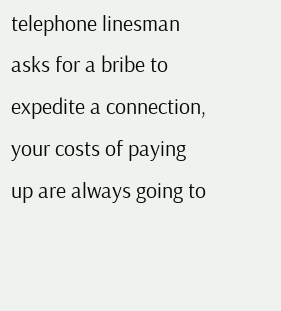telephone linesman asks for a bribe to expedite a connection, your costs of paying up are always going to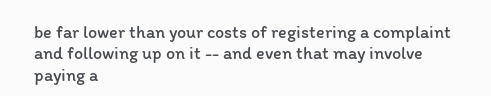be far lower than your costs of registering a complaint and following up on it -- and even that may involve paying a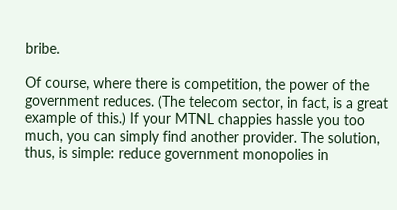bribe.

Of course, where there is competition, the power of the government reduces. (The telecom sector, in fact, is a great example of this.) If your MTNL chappies hassle you too much, you can simply find another provider. The solution, thus, is simple: reduce government monopolies in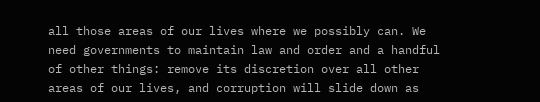all those areas of our lives where we possibly can. We need governments to maintain law and order and a handful of other things: remove its discretion over all other areas of our lives, and corruption will slide down as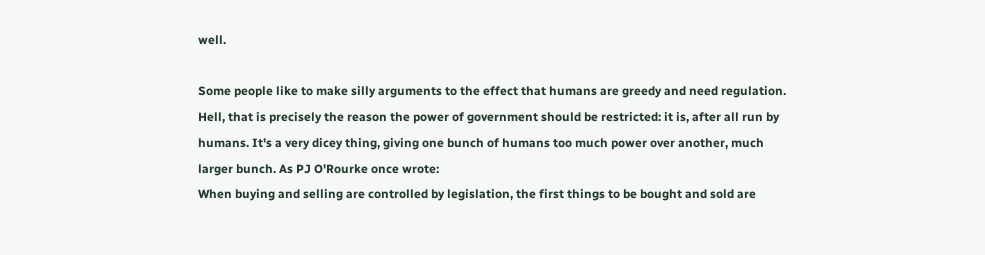well.

Some people like to make silly arguments to the effect that humans are greedy and need regulation. Hell, that is precisely the reason the power of government should be restricted: it is, after all run by humans. It's a very dicey thing, giving one bunch of humans too much power over another, much larger bunch. As PJ O'Rourke once wrote:
When buying and selling are controlled by legislation, the first things to be bought and sold are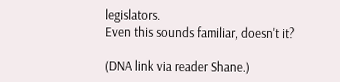legislators.
Even this sounds familiar, doesn't it?

(DNA link via reader Shane.)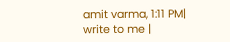amit varma, 1:11 PM| write to me |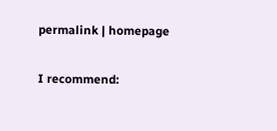permalink | homepage

I recommend: